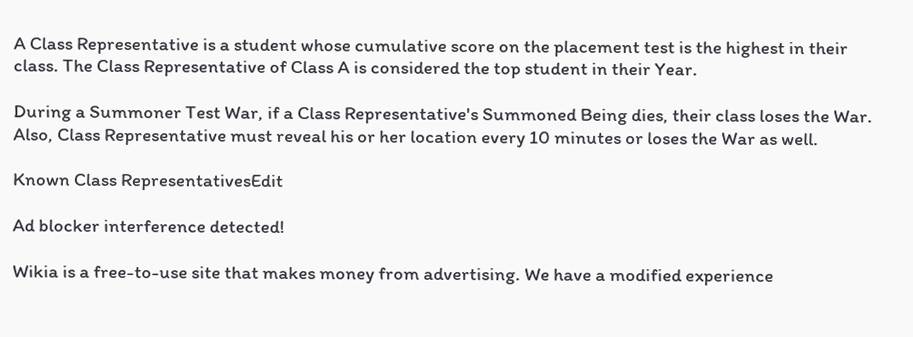A Class Representative is a student whose cumulative score on the placement test is the highest in their class. The Class Representative of Class A is considered the top student in their Year.

During a Summoner Test War, if a Class Representative's Summoned Being dies, their class loses the War. Also, Class Representative must reveal his or her location every 10 minutes or loses the War as well.

Known Class RepresentativesEdit

Ad blocker interference detected!

Wikia is a free-to-use site that makes money from advertising. We have a modified experience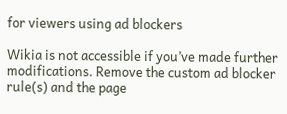for viewers using ad blockers

Wikia is not accessible if you’ve made further modifications. Remove the custom ad blocker rule(s) and the page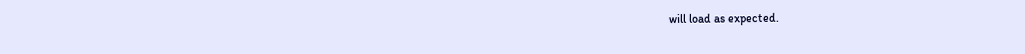will load as expected.